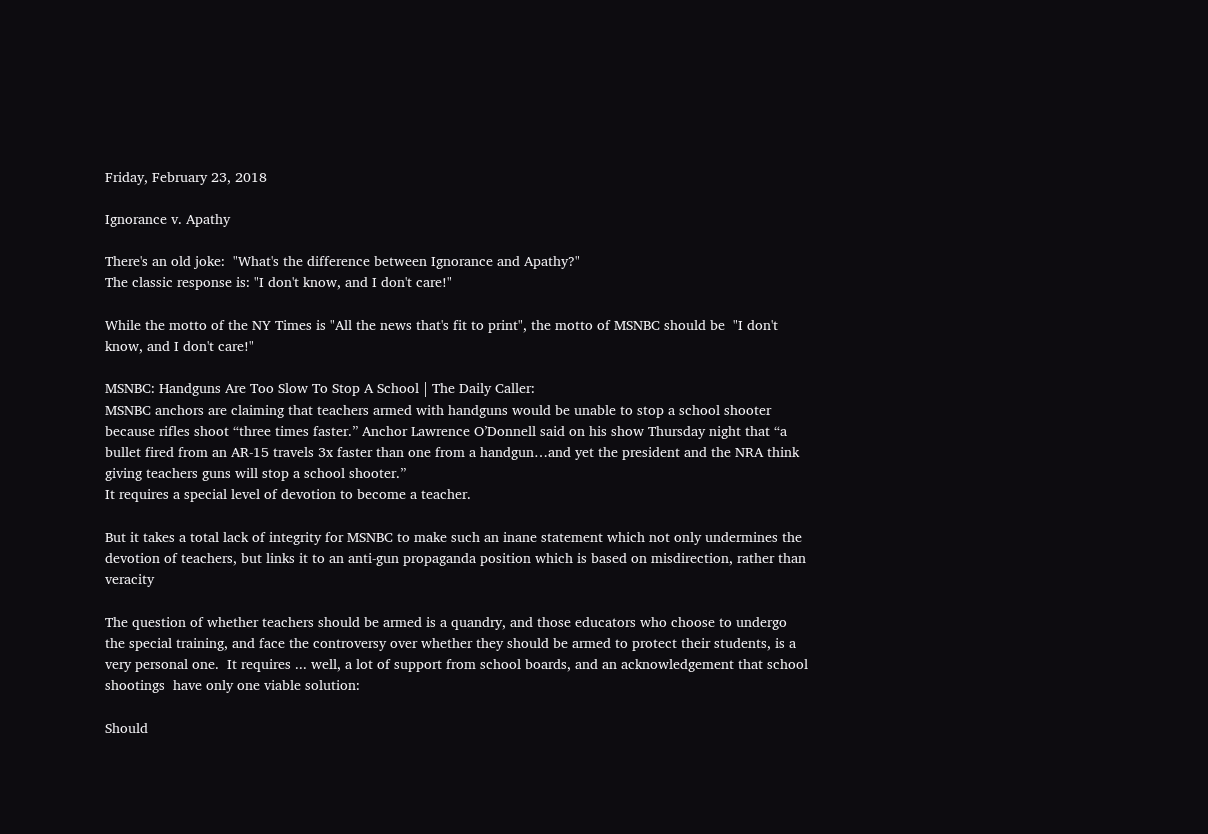Friday, February 23, 2018

Ignorance v. Apathy

There's an old joke:  "What's the difference between Ignorance and Apathy?"
The classic response is: "I don't know, and I don't care!"

While the motto of the NY Times is "All the news that's fit to print", the motto of MSNBC should be  "I don't know, and I don't care!"

MSNBC: Handguns Are Too Slow To Stop A School | The Daily Caller:
MSNBC anchors are claiming that teachers armed with handguns would be unable to stop a school shooter because rifles shoot “three times faster.” Anchor Lawrence O’Donnell said on his show Thursday night that “a bullet fired from an AR-15 travels 3x faster than one from a handgun…and yet the president and the NRA think giving teachers guns will stop a school shooter.”
It requires a special level of devotion to become a teacher.

But it takes a total lack of integrity for MSNBC to make such an inane statement which not only undermines the devotion of teachers, but links it to an anti-gun propaganda position which is based on misdirection, rather than veracity

The question of whether teachers should be armed is a quandry, and those educators who choose to undergo the special training, and face the controversy over whether they should be armed to protect their students, is a very personal one.  It requires ... well, a lot of support from school boards, and an acknowledgement that school shootings  have only one viable solution:

Should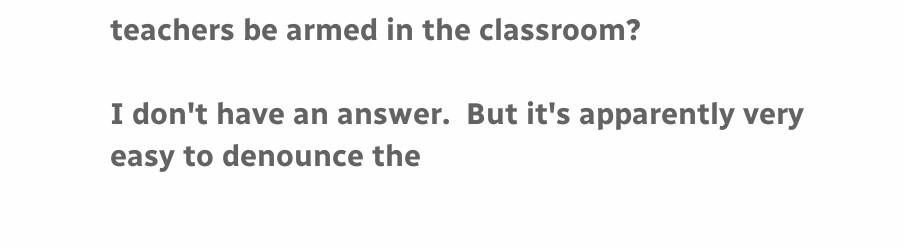teachers be armed in the classroom?

I don't have an answer.  But it's apparently very easy to denounce the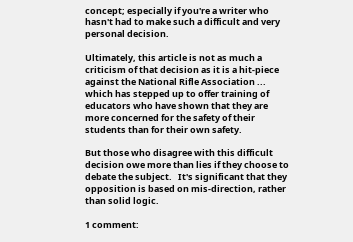concept; especially if you're a writer who hasn't had to make such a difficult and very personal decision.

Ultimately, this article is not as much a criticism of that decision as it is a hit-piece against the National Rifle Association ... which has stepped up to offer training of educators who have shown that they are more concerned for the safety of their students than for their own safety.

But those who disagree with this difficult decision owe more than lies if they choose to debate the subject.   It's significant that they opposition is based on mis-direction, rather than solid logic.

1 comment: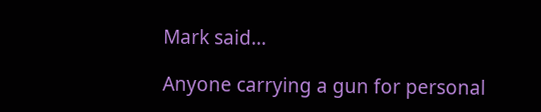Mark said...

Anyone carrying a gun for personal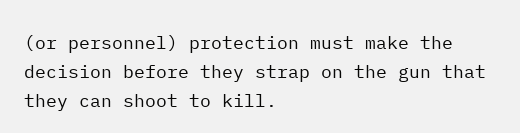(or personnel) protection must make the decision before they strap on the gun that they can shoot to kill.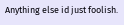Anything else id just foolish.